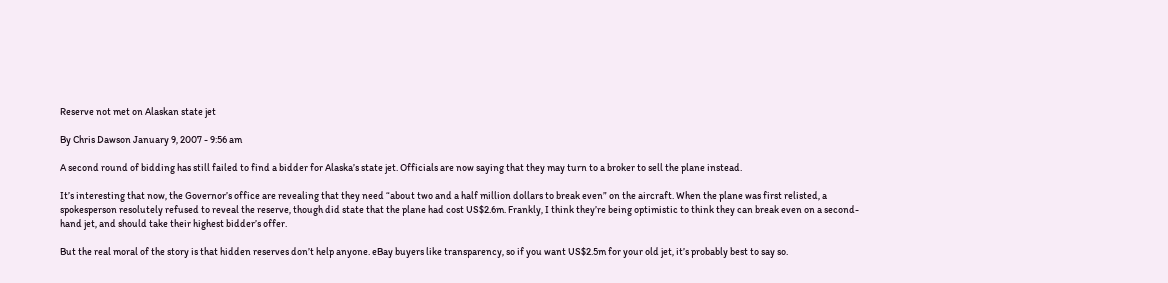Reserve not met on Alaskan state jet

By Chris Dawson January 9, 2007 - 9:56 am

A second round of bidding has still failed to find a bidder for Alaska’s state jet. Officials are now saying that they may turn to a broker to sell the plane instead.

It’s interesting that now, the Governor’s office are revealing that they need “about two and a half million dollars to break even” on the aircraft. When the plane was first relisted, a spokesperson resolutely refused to reveal the reserve, though did state that the plane had cost US$2.6m. Frankly, I think they’re being optimistic to think they can break even on a second-hand jet, and should take their highest bidder’s offer.

But the real moral of the story is that hidden reserves don’t help anyone. eBay buyers like transparency, so if you want US$2.5m for your old jet, it’s probably best to say so.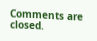Comments are closed.